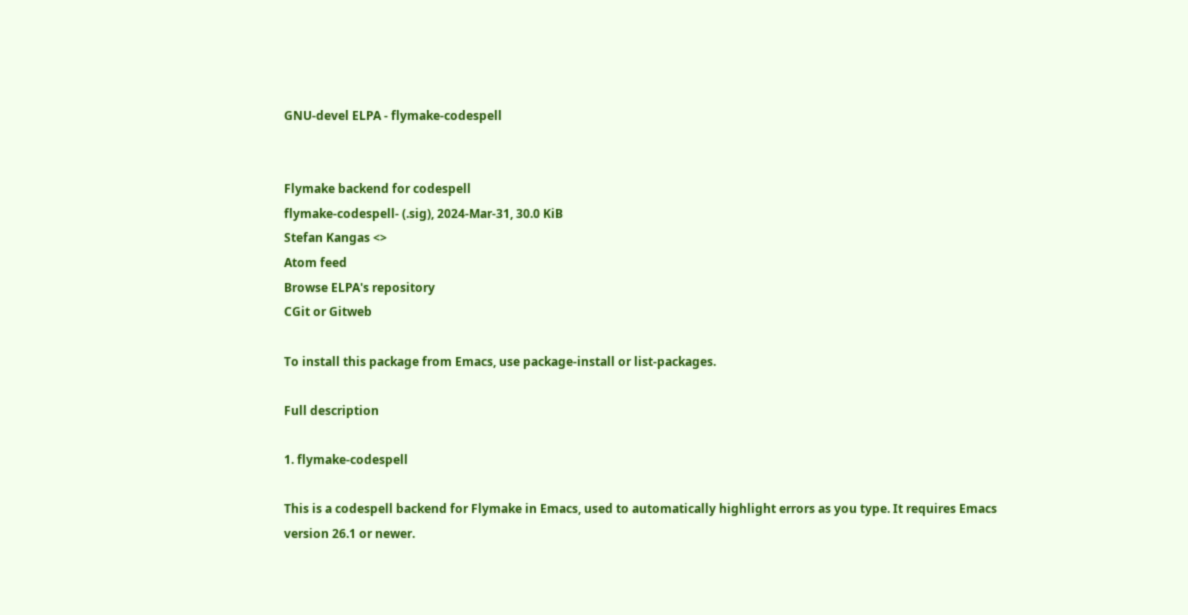GNU-devel ELPA - flymake-codespell


Flymake backend for codespell
flymake-codespell- (.sig), 2024-Mar-31, 30.0 KiB
Stefan Kangas <>
Atom feed
Browse ELPA's repository
CGit or Gitweb

To install this package from Emacs, use package-install or list-packages.

Full description

1. flymake-codespell

This is a codespell backend for Flymake in Emacs, used to automatically highlight errors as you type. It requires Emacs version 26.1 or newer.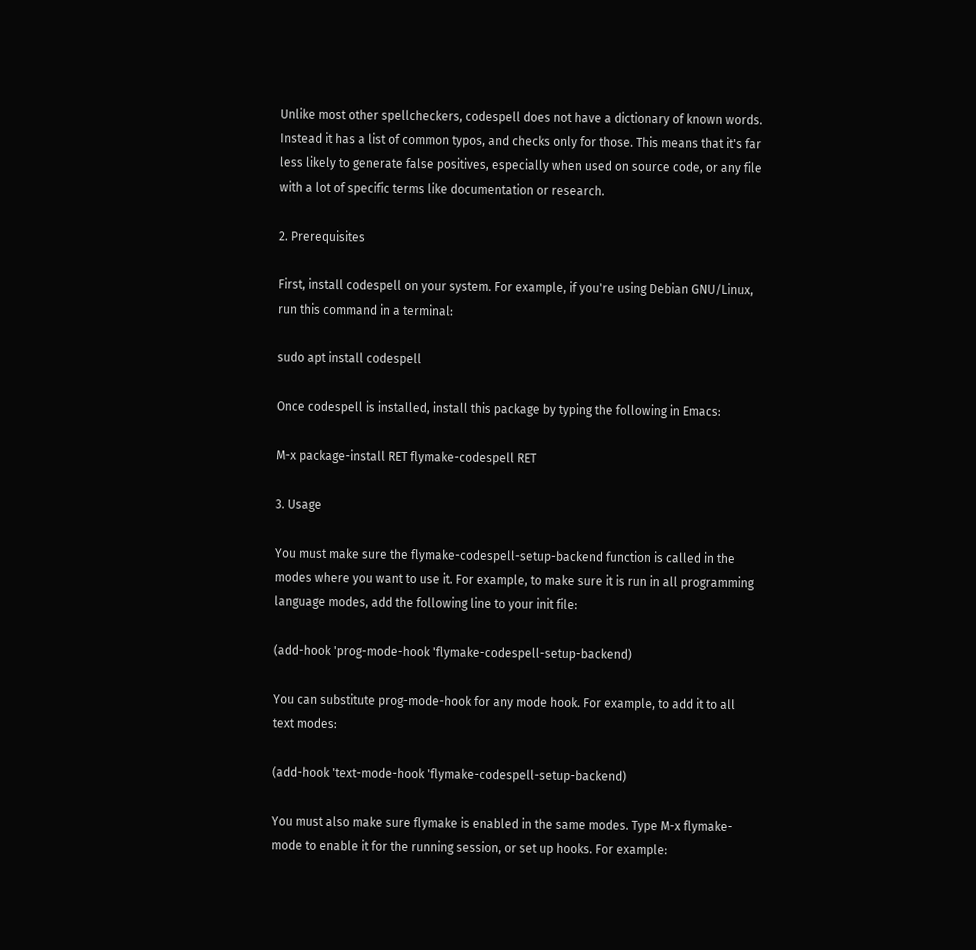Unlike most other spellcheckers, codespell does not have a dictionary of known words. Instead it has a list of common typos, and checks only for those. This means that it's far less likely to generate false positives, especially when used on source code, or any file with a lot of specific terms like documentation or research.

2. Prerequisites

First, install codespell on your system. For example, if you're using Debian GNU/Linux, run this command in a terminal:

sudo apt install codespell

Once codespell is installed, install this package by typing the following in Emacs:

M-x package-install RET flymake-codespell RET

3. Usage

You must make sure the flymake-codespell-setup-backend function is called in the modes where you want to use it. For example, to make sure it is run in all programming language modes, add the following line to your init file:

(add-hook 'prog-mode-hook 'flymake-codespell-setup-backend)

You can substitute prog-mode-hook for any mode hook. For example, to add it to all text modes:

(add-hook 'text-mode-hook 'flymake-codespell-setup-backend)

You must also make sure flymake is enabled in the same modes. Type M-x flymake-mode to enable it for the running session, or set up hooks. For example: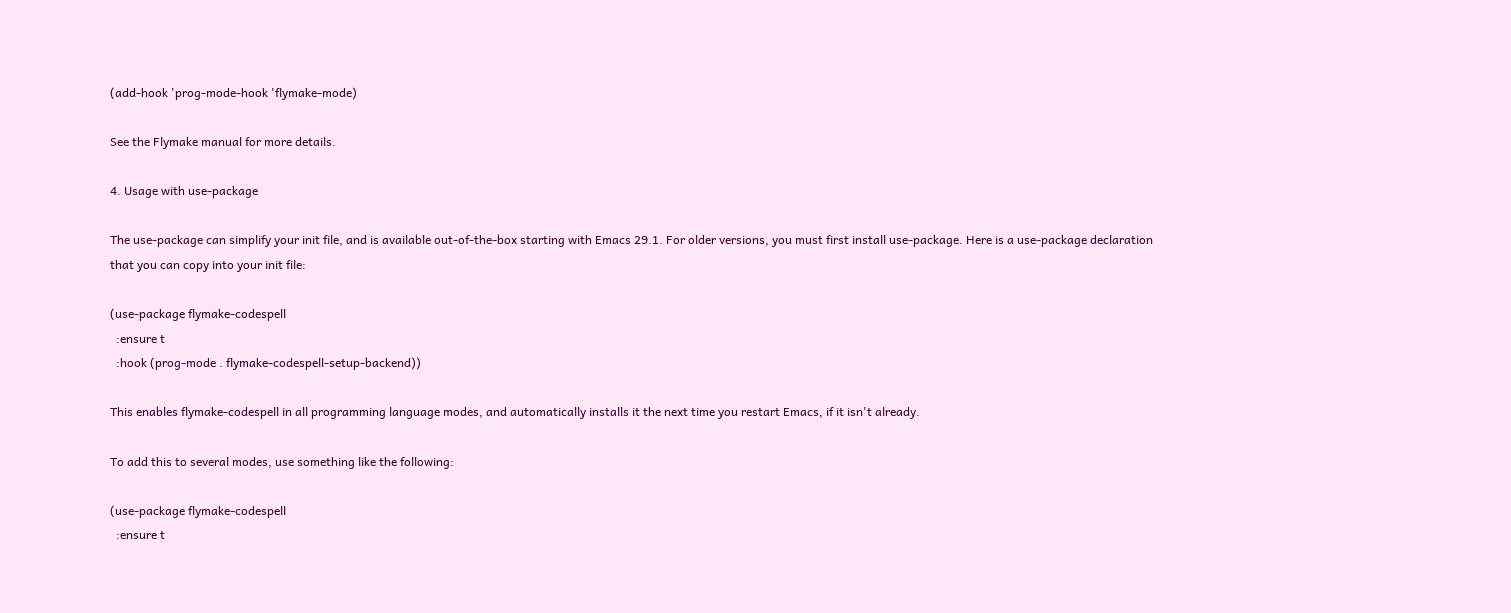(add-hook 'prog-mode-hook 'flymake-mode)

See the Flymake manual for more details.

4. Usage with use-package

The use-package can simplify your init file, and is available out-of-the-box starting with Emacs 29.1. For older versions, you must first install use-package. Here is a use-package declaration that you can copy into your init file:

(use-package flymake-codespell
  :ensure t
  :hook (prog-mode . flymake-codespell-setup-backend))

This enables flymake-codespell in all programming language modes, and automatically installs it the next time you restart Emacs, if it isn't already.

To add this to several modes, use something like the following:

(use-package flymake-codespell
  :ensure t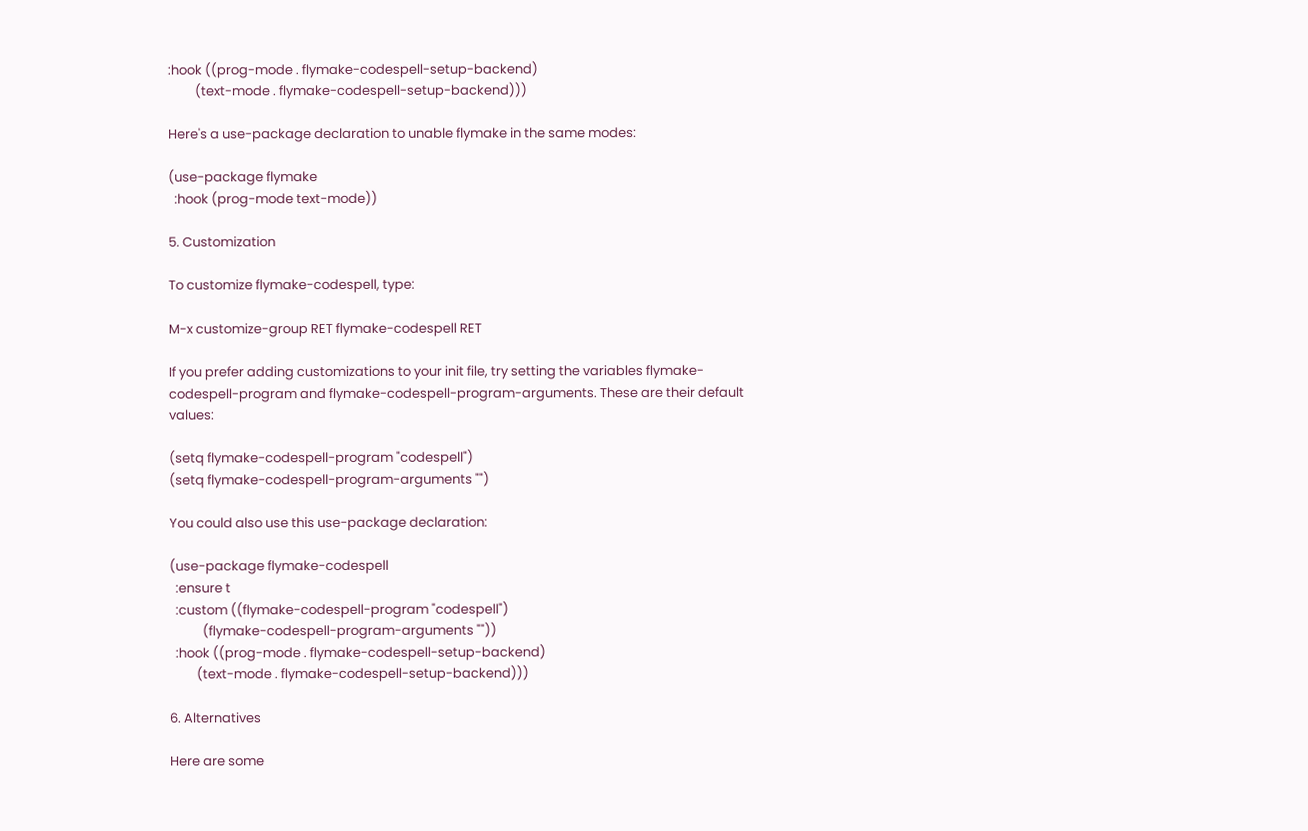:hook ((prog-mode . flymake-codespell-setup-backend)
         (text-mode . flymake-codespell-setup-backend)))

Here's a use-package declaration to unable flymake in the same modes:

(use-package flymake
  :hook (prog-mode text-mode))

5. Customization

To customize flymake-codespell, type:

M-x customize-group RET flymake-codespell RET

If you prefer adding customizations to your init file, try setting the variables flymake-codespell-program and flymake-codespell-program-arguments. These are their default values:

(setq flymake-codespell-program "codespell")
(setq flymake-codespell-program-arguments "")

You could also use this use-package declaration:

(use-package flymake-codespell
  :ensure t
  :custom ((flymake-codespell-program "codespell")
           (flymake-codespell-program-arguments ""))
  :hook ((prog-mode . flymake-codespell-setup-backend)
         (text-mode . flymake-codespell-setup-backend)))

6. Alternatives

Here are some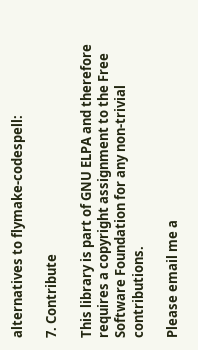alternatives to flymake-codespell:

7. Contribute

This library is part of GNU ELPA and therefore requires a copyright assignment to the Free Software Foundation for any non-trivial contributions.

Please email me a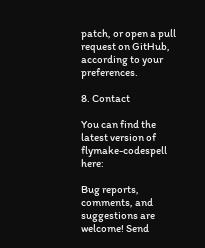patch, or open a pull request on GitHub, according to your preferences.

8. Contact

You can find the latest version of flymake-codespell here:

Bug reports, comments, and suggestions are welcome! Send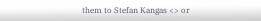them to Stefan Kangas <> or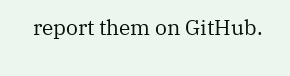report them on GitHub.